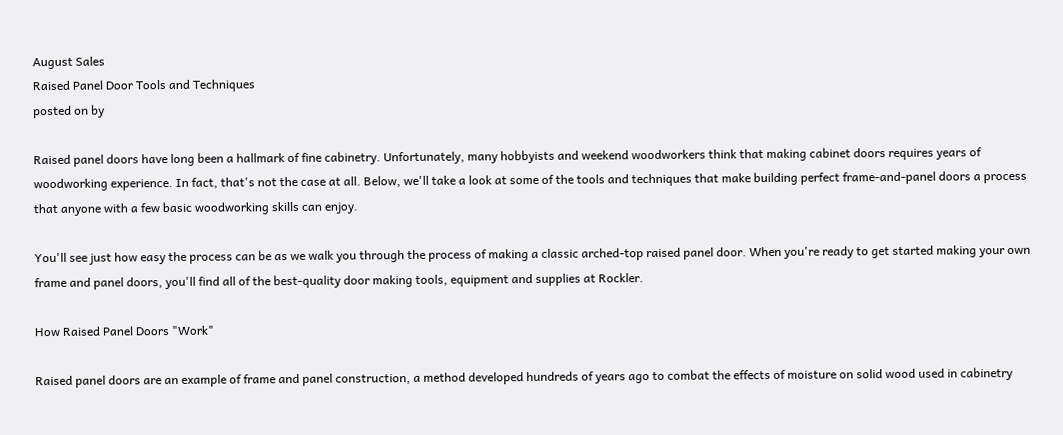August Sales
Raised Panel Door Tools and Techniques
posted on by

Raised panel doors have long been a hallmark of fine cabinetry. Unfortunately, many hobbyists and weekend woodworkers think that making cabinet doors requires years of woodworking experience. In fact, that's not the case at all. Below, we'll take a look at some of the tools and techniques that make building perfect frame-and-panel doors a process that anyone with a few basic woodworking skills can enjoy.

You'll see just how easy the process can be as we walk you through the process of making a classic arched-top raised panel door. When you're ready to get started making your own frame and panel doors, you'll find all of the best-quality door making tools, equipment and supplies at Rockler.

How Raised Panel Doors "Work"

Raised panel doors are an example of frame and panel construction, a method developed hundreds of years ago to combat the effects of moisture on solid wood used in cabinetry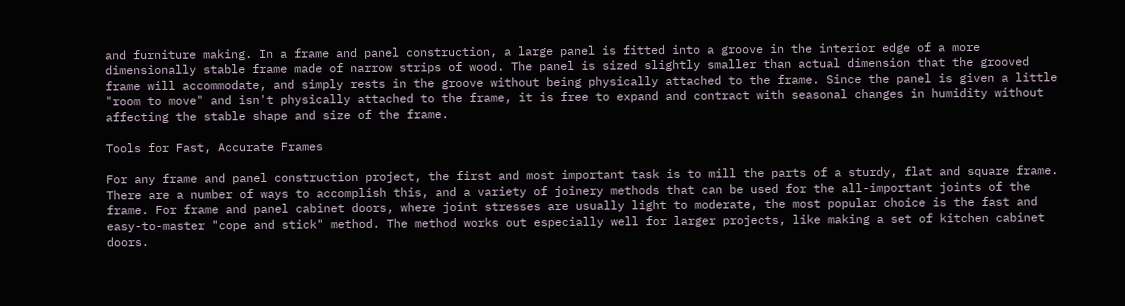and furniture making. In a frame and panel construction, a large panel is fitted into a groove in the interior edge of a more dimensionally stable frame made of narrow strips of wood. The panel is sized slightly smaller than actual dimension that the grooved frame will accommodate, and simply rests in the groove without being physically attached to the frame. Since the panel is given a little "room to move" and isn't physically attached to the frame, it is free to expand and contract with seasonal changes in humidity without affecting the stable shape and size of the frame.

Tools for Fast, Accurate Frames

For any frame and panel construction project, the first and most important task is to mill the parts of a sturdy, flat and square frame. There are a number of ways to accomplish this, and a variety of joinery methods that can be used for the all-important joints of the frame. For frame and panel cabinet doors, where joint stresses are usually light to moderate, the most popular choice is the fast and easy-to-master "cope and stick" method. The method works out especially well for larger projects, like making a set of kitchen cabinet doors.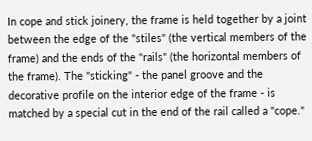In cope and stick joinery, the frame is held together by a joint between the edge of the "stiles" (the vertical members of the frame) and the ends of the "rails" (the horizontal members of the frame). The "sticking" - the panel groove and the decorative profile on the interior edge of the frame - is matched by a special cut in the end of the rail called a "cope."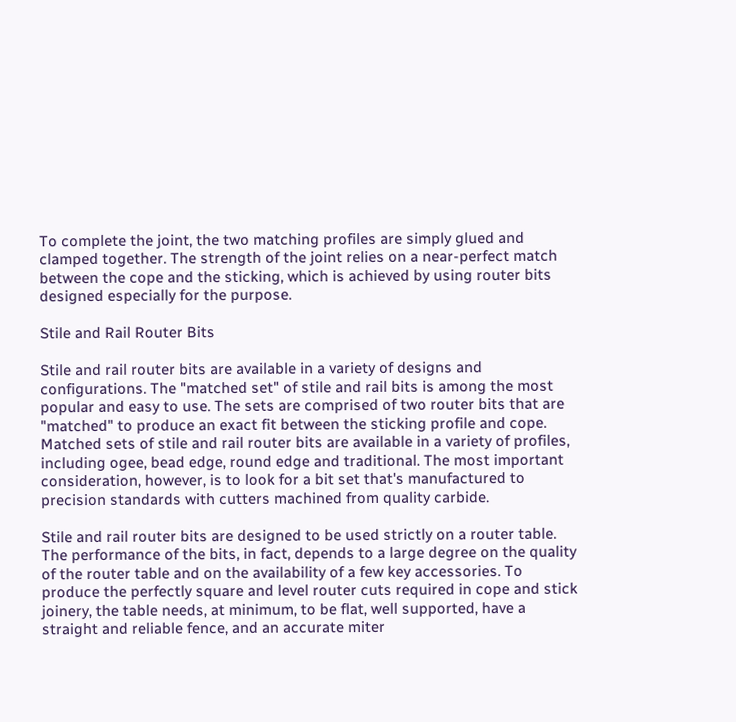To complete the joint, the two matching profiles are simply glued and clamped together. The strength of the joint relies on a near-perfect match between the cope and the sticking, which is achieved by using router bits designed especially for the purpose.

Stile and Rail Router Bits

Stile and rail router bits are available in a variety of designs and configurations. The "matched set" of stile and rail bits is among the most popular and easy to use. The sets are comprised of two router bits that are "matched" to produce an exact fit between the sticking profile and cope. Matched sets of stile and rail router bits are available in a variety of profiles, including ogee, bead edge, round edge and traditional. The most important consideration, however, is to look for a bit set that's manufactured to precision standards with cutters machined from quality carbide.

Stile and rail router bits are designed to be used strictly on a router table. The performance of the bits, in fact, depends to a large degree on the quality of the router table and on the availability of a few key accessories. To produce the perfectly square and level router cuts required in cope and stick joinery, the table needs, at minimum, to be flat, well supported, have a straight and reliable fence, and an accurate miter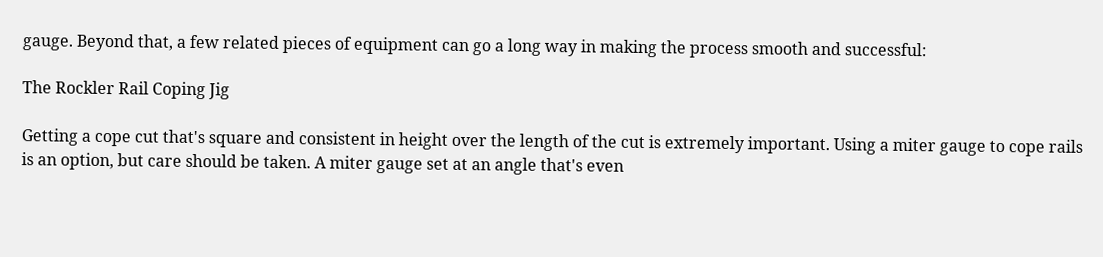gauge. Beyond that, a few related pieces of equipment can go a long way in making the process smooth and successful:

The Rockler Rail Coping Jig

Getting a cope cut that's square and consistent in height over the length of the cut is extremely important. Using a miter gauge to cope rails is an option, but care should be taken. A miter gauge set at an angle that's even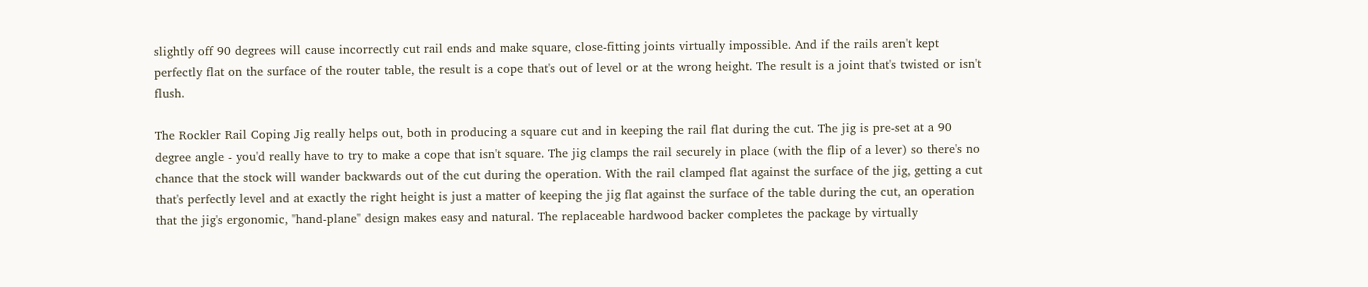slightly off 90 degrees will cause incorrectly cut rail ends and make square, close-fitting joints virtually impossible. And if the rails aren't kept perfectly flat on the surface of the router table, the result is a cope that's out of level or at the wrong height. The result is a joint that's twisted or isn't flush.

The Rockler Rail Coping Jig really helps out, both in producing a square cut and in keeping the rail flat during the cut. The jig is pre-set at a 90 degree angle - you'd really have to try to make a cope that isn't square. The jig clamps the rail securely in place (with the flip of a lever) so there's no chance that the stock will wander backwards out of the cut during the operation. With the rail clamped flat against the surface of the jig, getting a cut that's perfectly level and at exactly the right height is just a matter of keeping the jig flat against the surface of the table during the cut, an operation that the jig's ergonomic, "hand-plane" design makes easy and natural. The replaceable hardwood backer completes the package by virtually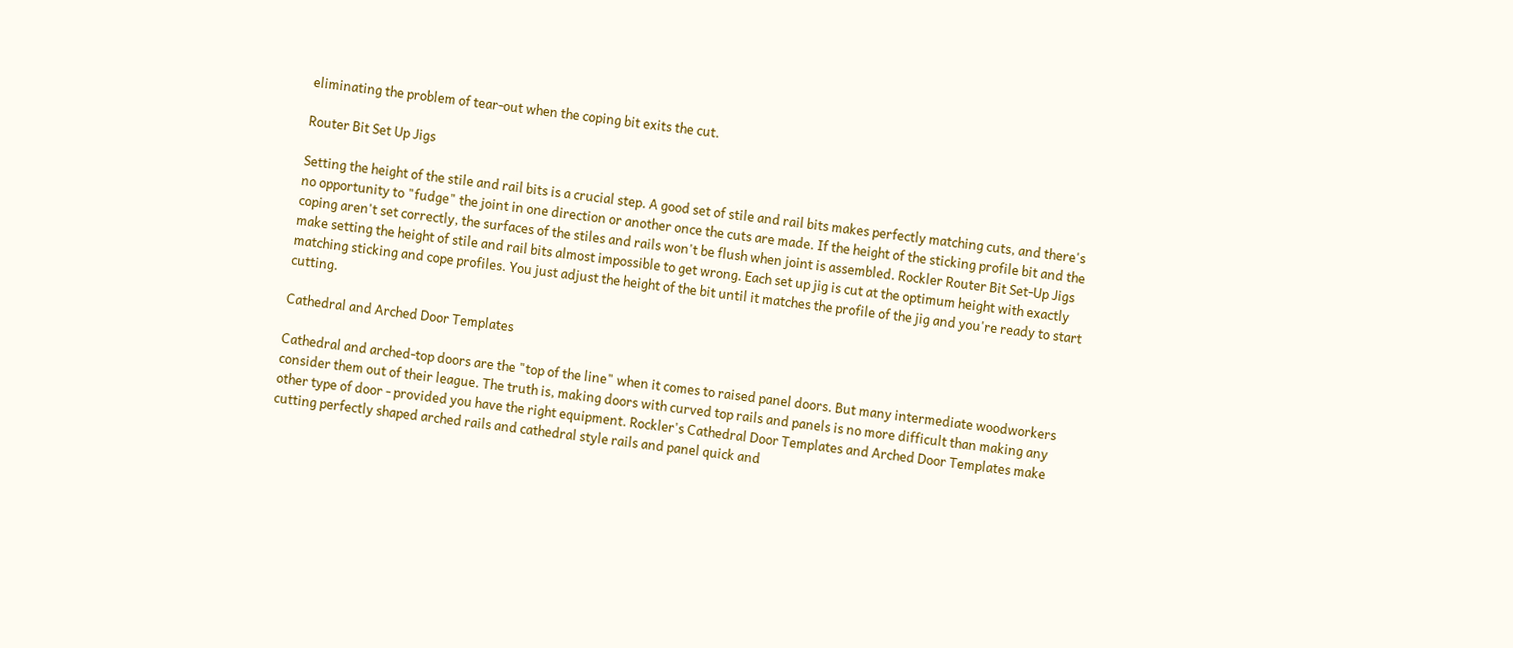eliminating the problem of tear-out when the coping bit exits the cut.

Router Bit Set Up Jigs

Setting the height of the stile and rail bits is a crucial step. A good set of stile and rail bits makes perfectly matching cuts, and there's no opportunity to "fudge" the joint in one direction or another once the cuts are made. If the height of the sticking profile bit and the coping aren't set correctly, the surfaces of the stiles and rails won't be flush when joint is assembled. Rockler Router Bit Set-Up Jigs make setting the height of stile and rail bits almost impossible to get wrong. Each set up jig is cut at the optimum height with exactly matching sticking and cope profiles. You just adjust the height of the bit until it matches the profile of the jig and you're ready to start cutting.

Cathedral and Arched Door Templates

Cathedral and arched-top doors are the "top of the line" when it comes to raised panel doors. But many intermediate woodworkers consider them out of their league. The truth is, making doors with curved top rails and panels is no more difficult than making any other type of door - provided you have the right equipment. Rockler's Cathedral Door Templates and Arched Door Templates make cutting perfectly shaped arched rails and cathedral style rails and panel quick and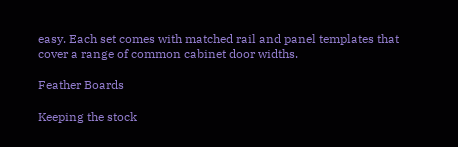easy. Each set comes with matched rail and panel templates that cover a range of common cabinet door widths.

Feather Boards

Keeping the stock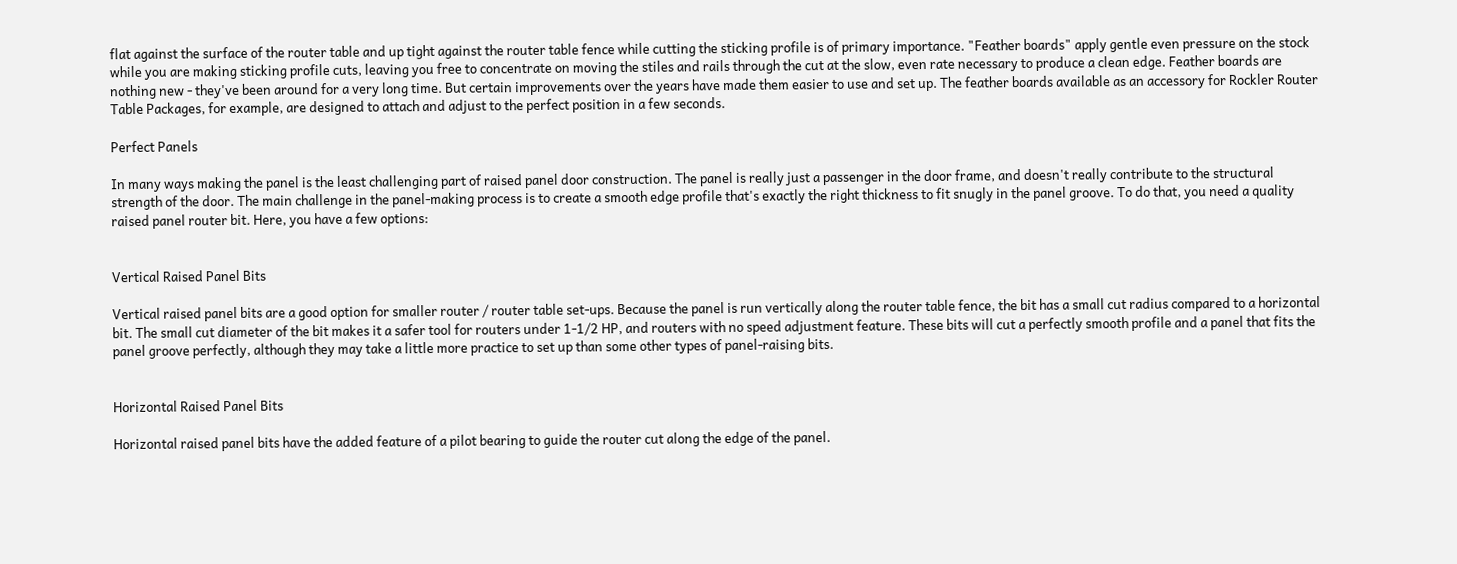flat against the surface of the router table and up tight against the router table fence while cutting the sticking profile is of primary importance. "Feather boards" apply gentle even pressure on the stock while you are making sticking profile cuts, leaving you free to concentrate on moving the stiles and rails through the cut at the slow, even rate necessary to produce a clean edge. Feather boards are nothing new - they've been around for a very long time. But certain improvements over the years have made them easier to use and set up. The feather boards available as an accessory for Rockler Router Table Packages, for example, are designed to attach and adjust to the perfect position in a few seconds.

Perfect Panels

In many ways making the panel is the least challenging part of raised panel door construction. The panel is really just a passenger in the door frame, and doesn't really contribute to the structural strength of the door. The main challenge in the panel-making process is to create a smooth edge profile that's exactly the right thickness to fit snugly in the panel groove. To do that, you need a quality raised panel router bit. Here, you have a few options:


Vertical Raised Panel Bits

Vertical raised panel bits are a good option for smaller router / router table set-ups. Because the panel is run vertically along the router table fence, the bit has a small cut radius compared to a horizontal bit. The small cut diameter of the bit makes it a safer tool for routers under 1-1/2 HP, and routers with no speed adjustment feature. These bits will cut a perfectly smooth profile and a panel that fits the panel groove perfectly, although they may take a little more practice to set up than some other types of panel-raising bits.


Horizontal Raised Panel Bits

Horizontal raised panel bits have the added feature of a pilot bearing to guide the router cut along the edge of the panel.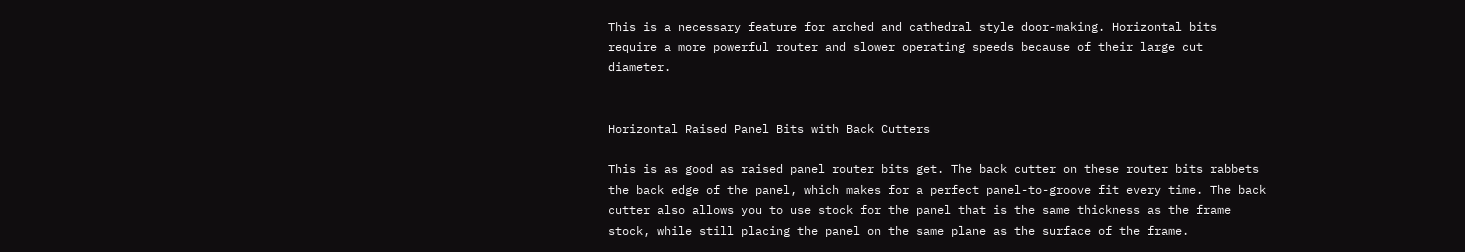This is a necessary feature for arched and cathedral style door-making. Horizontal bits require a more powerful router and slower operating speeds because of their large cut diameter.


Horizontal Raised Panel Bits with Back Cutters

This is as good as raised panel router bits get. The back cutter on these router bits rabbets the back edge of the panel, which makes for a perfect panel-to-groove fit every time. The back cutter also allows you to use stock for the panel that is the same thickness as the frame stock, while still placing the panel on the same plane as the surface of the frame.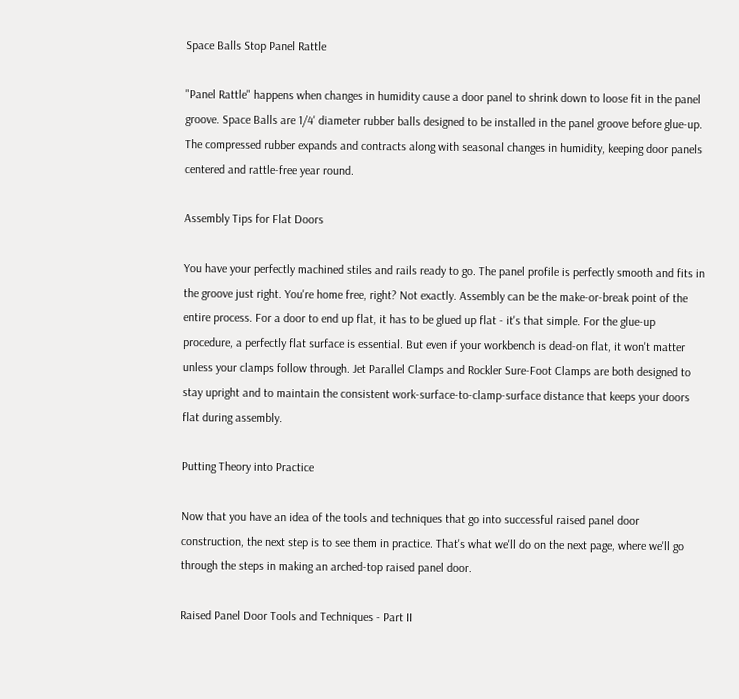Space Balls Stop Panel Rattle

"Panel Rattle" happens when changes in humidity cause a door panel to shrink down to loose fit in the panel groove. Space Balls are 1/4' diameter rubber balls designed to be installed in the panel groove before glue-up. The compressed rubber expands and contracts along with seasonal changes in humidity, keeping door panels centered and rattle-free year round.

Assembly Tips for Flat Doors

You have your perfectly machined stiles and rails ready to go. The panel profile is perfectly smooth and fits in the groove just right. You're home free, right? Not exactly. Assembly can be the make-or-break point of the entire process. For a door to end up flat, it has to be glued up flat - it's that simple. For the glue-up procedure, a perfectly flat surface is essential. But even if your workbench is dead-on flat, it won't matter unless your clamps follow through. Jet Parallel Clamps and Rockler Sure-Foot Clamps are both designed to stay upright and to maintain the consistent work-surface-to-clamp-surface distance that keeps your doors flat during assembly.

Putting Theory into Practice

Now that you have an idea of the tools and techniques that go into successful raised panel door construction, the next step is to see them in practice. That's what we'll do on the next page, where we'll go through the steps in making an arched-top raised panel door.

Raised Panel Door Tools and Techniques - Part II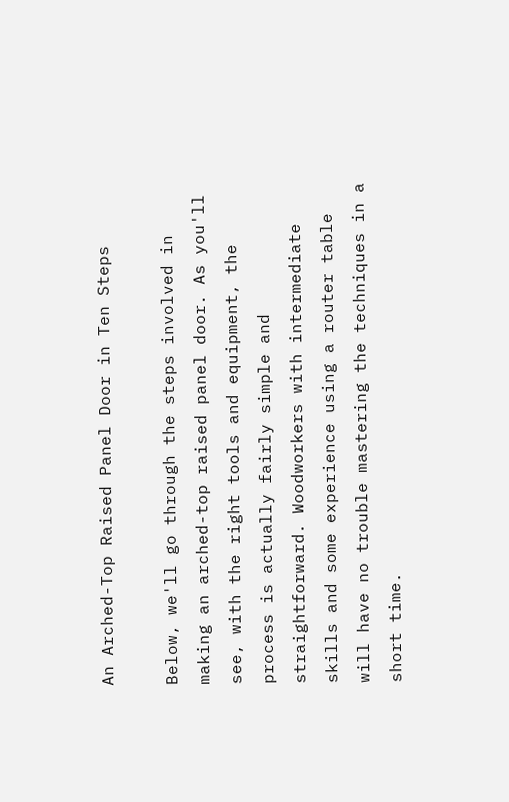An Arched-Top Raised Panel Door in Ten Steps

Below, we'll go through the steps involved in making an arched-top raised panel door. As you'll see, with the right tools and equipment, the process is actually fairly simple and straightforward. Woodworkers with intermediate skills and some experience using a router table will have no trouble mastering the techniques in a short time.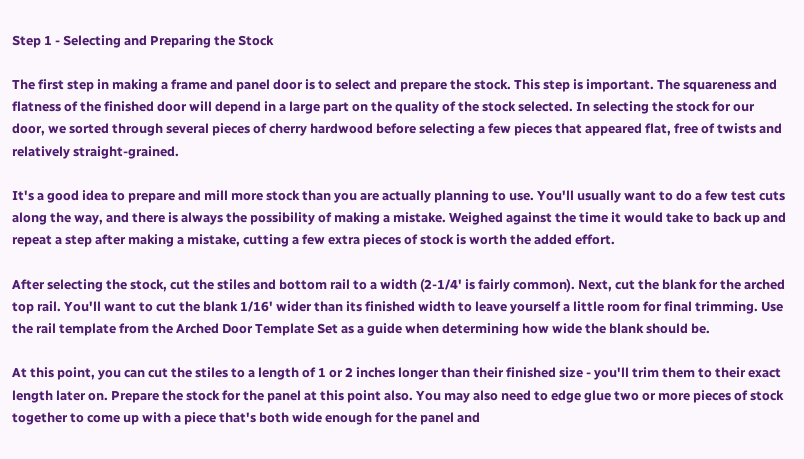Step 1 - Selecting and Preparing the Stock

The first step in making a frame and panel door is to select and prepare the stock. This step is important. The squareness and flatness of the finished door will depend in a large part on the quality of the stock selected. In selecting the stock for our door, we sorted through several pieces of cherry hardwood before selecting a few pieces that appeared flat, free of twists and relatively straight-grained.

It's a good idea to prepare and mill more stock than you are actually planning to use. You'll usually want to do a few test cuts along the way, and there is always the possibility of making a mistake. Weighed against the time it would take to back up and repeat a step after making a mistake, cutting a few extra pieces of stock is worth the added effort.

After selecting the stock, cut the stiles and bottom rail to a width (2-1/4' is fairly common). Next, cut the blank for the arched top rail. You'll want to cut the blank 1/16' wider than its finished width to leave yourself a little room for final trimming. Use the rail template from the Arched Door Template Set as a guide when determining how wide the blank should be.

At this point, you can cut the stiles to a length of 1 or 2 inches longer than their finished size - you'll trim them to their exact length later on. Prepare the stock for the panel at this point also. You may also need to edge glue two or more pieces of stock together to come up with a piece that's both wide enough for the panel and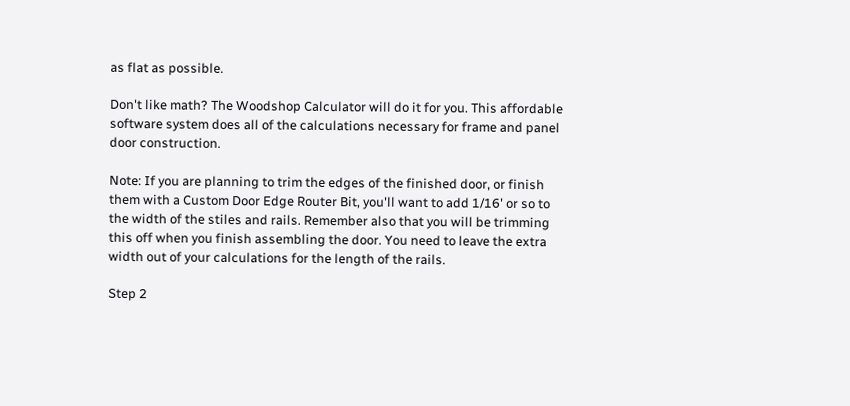as flat as possible.

Don't like math? The Woodshop Calculator will do it for you. This affordable software system does all of the calculations necessary for frame and panel door construction.

Note: If you are planning to trim the edges of the finished door, or finish them with a Custom Door Edge Router Bit, you'll want to add 1/16' or so to the width of the stiles and rails. Remember also that you will be trimming this off when you finish assembling the door. You need to leave the extra width out of your calculations for the length of the rails.

Step 2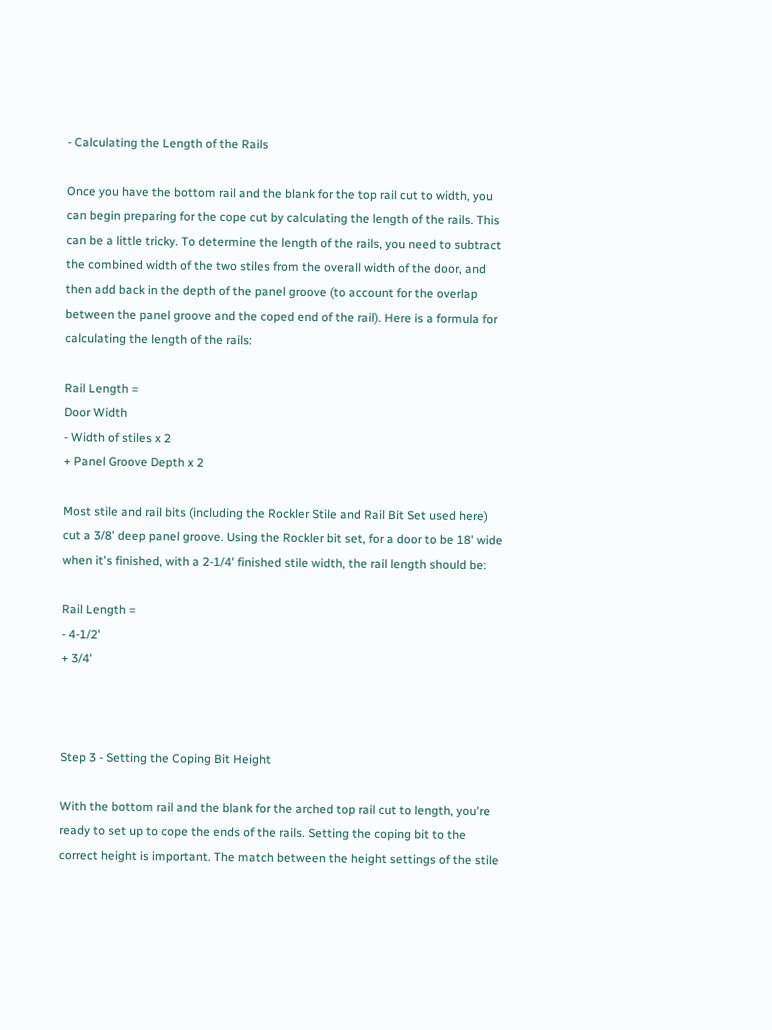- Calculating the Length of the Rails

Once you have the bottom rail and the blank for the top rail cut to width, you can begin preparing for the cope cut by calculating the length of the rails. This can be a little tricky. To determine the length of the rails, you need to subtract the combined width of the two stiles from the overall width of the door, and then add back in the depth of the panel groove (to account for the overlap between the panel groove and the coped end of the rail). Here is a formula for calculating the length of the rails:

Rail Length =
Door Width
- Width of stiles x 2
+ Panel Groove Depth x 2

Most stile and rail bits (including the Rockler Stile and Rail Bit Set used here) cut a 3/8' deep panel groove. Using the Rockler bit set, for a door to be 18' wide when it's finished, with a 2-1/4' finished stile width, the rail length should be:

Rail Length =
- 4-1/2'
+ 3/4'



Step 3 - Setting the Coping Bit Height

With the bottom rail and the blank for the arched top rail cut to length, you're ready to set up to cope the ends of the rails. Setting the coping bit to the correct height is important. The match between the height settings of the stile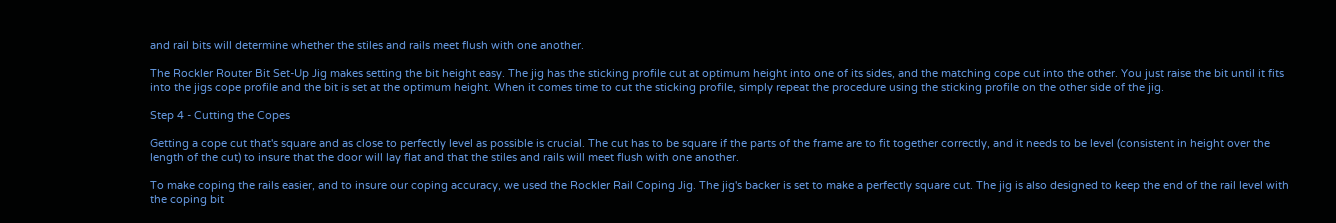and rail bits will determine whether the stiles and rails meet flush with one another.

The Rockler Router Bit Set-Up Jig makes setting the bit height easy. The jig has the sticking profile cut at optimum height into one of its sides, and the matching cope cut into the other. You just raise the bit until it fits into the jigs cope profile and the bit is set at the optimum height. When it comes time to cut the sticking profile, simply repeat the procedure using the sticking profile on the other side of the jig.

Step 4 - Cutting the Copes

Getting a cope cut that's square and as close to perfectly level as possible is crucial. The cut has to be square if the parts of the frame are to fit together correctly, and it needs to be level (consistent in height over the length of the cut) to insure that the door will lay flat and that the stiles and rails will meet flush with one another.

To make coping the rails easier, and to insure our coping accuracy, we used the Rockler Rail Coping Jig. The jig's backer is set to make a perfectly square cut. The jig is also designed to keep the end of the rail level with the coping bit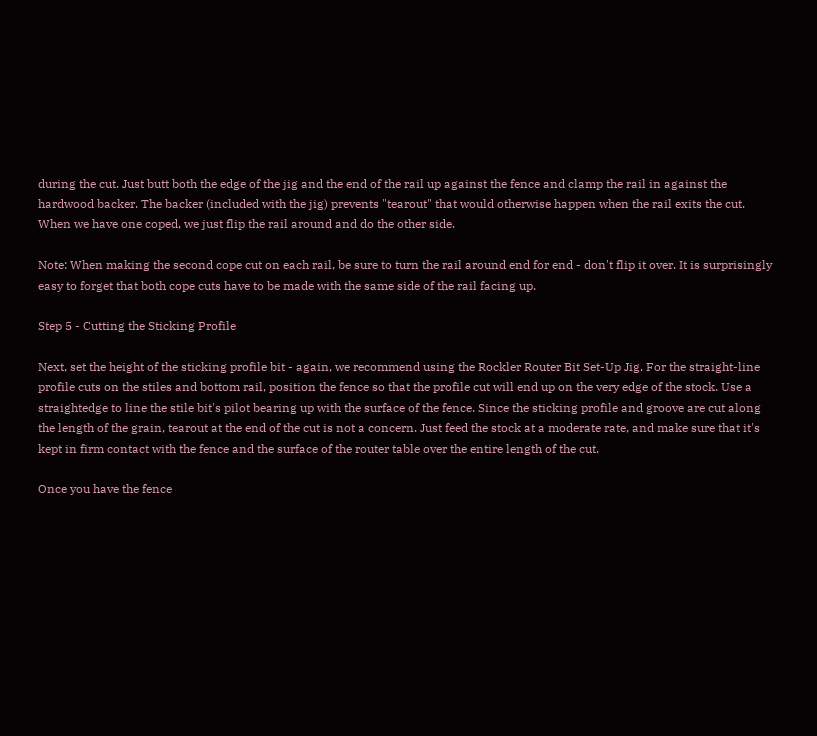during the cut. Just butt both the edge of the jig and the end of the rail up against the fence and clamp the rail in against the hardwood backer. The backer (included with the jig) prevents "tearout" that would otherwise happen when the rail exits the cut. When we have one coped, we just flip the rail around and do the other side.

Note: When making the second cope cut on each rail, be sure to turn the rail around end for end - don't flip it over. It is surprisingly easy to forget that both cope cuts have to be made with the same side of the rail facing up.

Step 5 - Cutting the Sticking Profile

Next, set the height of the sticking profile bit - again, we recommend using the Rockler Router Bit Set-Up Jig. For the straight-line profile cuts on the stiles and bottom rail, position the fence so that the profile cut will end up on the very edge of the stock. Use a straightedge to line the stile bit's pilot bearing up with the surface of the fence. Since the sticking profile and groove are cut along the length of the grain, tearout at the end of the cut is not a concern. Just feed the stock at a moderate rate, and make sure that it's kept in firm contact with the fence and the surface of the router table over the entire length of the cut.

Once you have the fence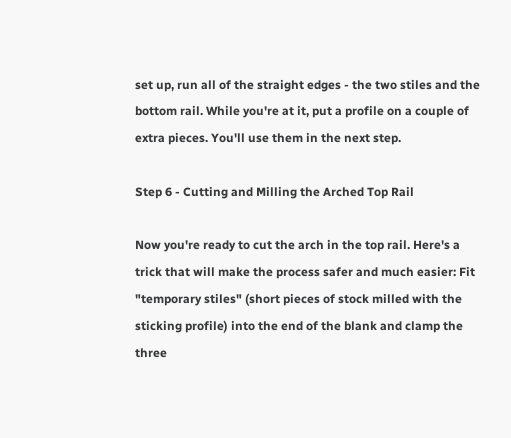set up, run all of the straight edges - the two stiles and the bottom rail. While you're at it, put a profile on a couple of extra pieces. You'll use them in the next step.

Step 6 - Cutting and Milling the Arched Top Rail

Now you're ready to cut the arch in the top rail. Here's a trick that will make the process safer and much easier: Fit "temporary stiles" (short pieces of stock milled with the sticking profile) into the end of the blank and clamp the three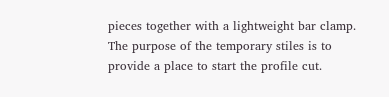pieces together with a lightweight bar clamp. The purpose of the temporary stiles is to provide a place to start the profile cut.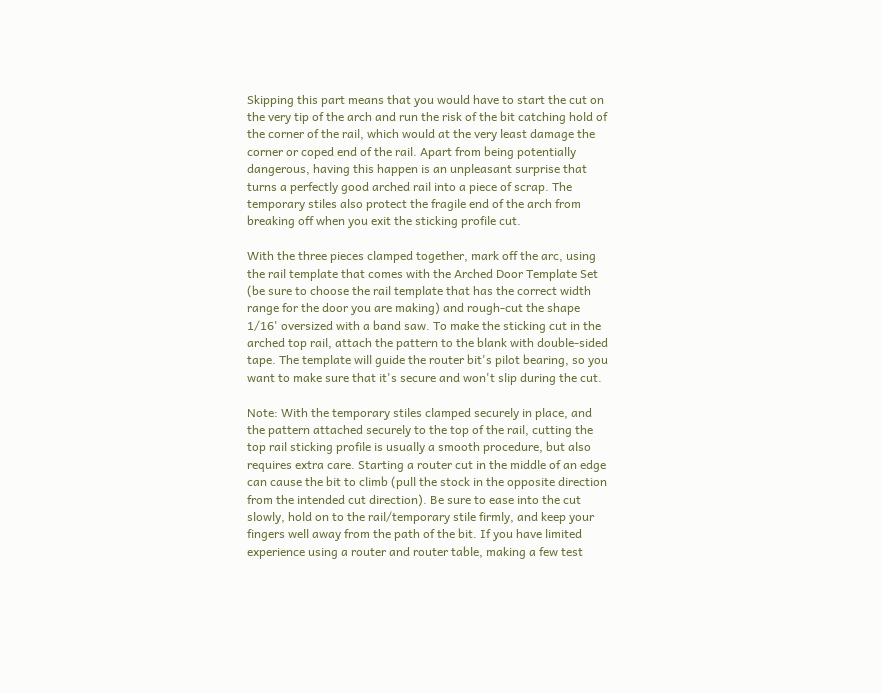Skipping this part means that you would have to start the cut on the very tip of the arch and run the risk of the bit catching hold of the corner of the rail, which would at the very least damage the corner or coped end of the rail. Apart from being potentially dangerous, having this happen is an unpleasant surprise that turns a perfectly good arched rail into a piece of scrap. The temporary stiles also protect the fragile end of the arch from breaking off when you exit the sticking profile cut.

With the three pieces clamped together, mark off the arc, using the rail template that comes with the Arched Door Template Set (be sure to choose the rail template that has the correct width range for the door you are making) and rough-cut the shape 1/16' oversized with a band saw. To make the sticking cut in the arched top rail, attach the pattern to the blank with double-sided tape. The template will guide the router bit's pilot bearing, so you want to make sure that it's secure and won't slip during the cut.

Note: With the temporary stiles clamped securely in place, and the pattern attached securely to the top of the rail, cutting the top rail sticking profile is usually a smooth procedure, but also requires extra care. Starting a router cut in the middle of an edge can cause the bit to climb (pull the stock in the opposite direction from the intended cut direction). Be sure to ease into the cut slowly, hold on to the rail/temporary stile firmly, and keep your fingers well away from the path of the bit. If you have limited experience using a router and router table, making a few test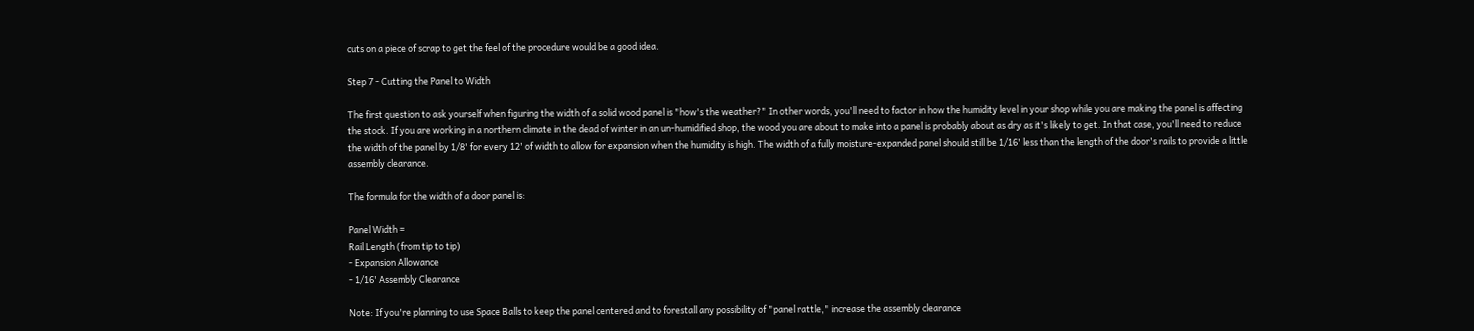cuts on a piece of scrap to get the feel of the procedure would be a good idea.

Step 7 - Cutting the Panel to Width

The first question to ask yourself when figuring the width of a solid wood panel is "how's the weather?" In other words, you'll need to factor in how the humidity level in your shop while you are making the panel is affecting the stock. If you are working in a northern climate in the dead of winter in an un-humidified shop, the wood you are about to make into a panel is probably about as dry as it's likely to get. In that case, you'll need to reduce the width of the panel by 1/8' for every 12' of width to allow for expansion when the humidity is high. The width of a fully moisture-expanded panel should still be 1/16' less than the length of the door's rails to provide a little assembly clearance.

The formula for the width of a door panel is:

Panel Width =
Rail Length (from tip to tip)
- Expansion Allowance
- 1/16' Assembly Clearance

Note: If you're planning to use Space Balls to keep the panel centered and to forestall any possibility of "panel rattle," increase the assembly clearance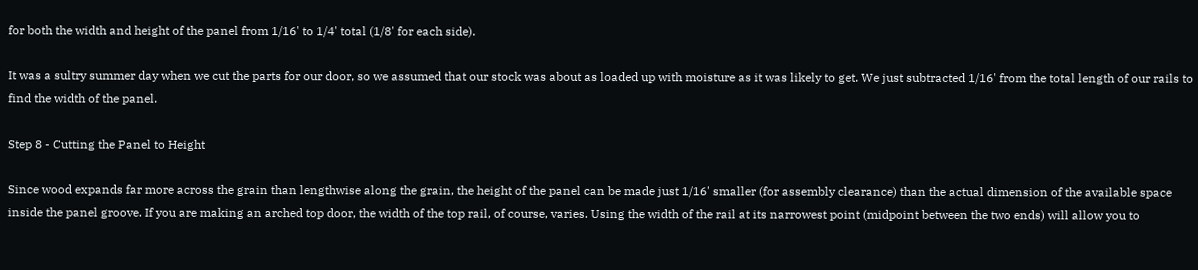for both the width and height of the panel from 1/16' to 1/4' total (1/8' for each side).

It was a sultry summer day when we cut the parts for our door, so we assumed that our stock was about as loaded up with moisture as it was likely to get. We just subtracted 1/16' from the total length of our rails to find the width of the panel.

Step 8 - Cutting the Panel to Height

Since wood expands far more across the grain than lengthwise along the grain, the height of the panel can be made just 1/16' smaller (for assembly clearance) than the actual dimension of the available space inside the panel groove. If you are making an arched top door, the width of the top rail, of course, varies. Using the width of the rail at its narrowest point (midpoint between the two ends) will allow you to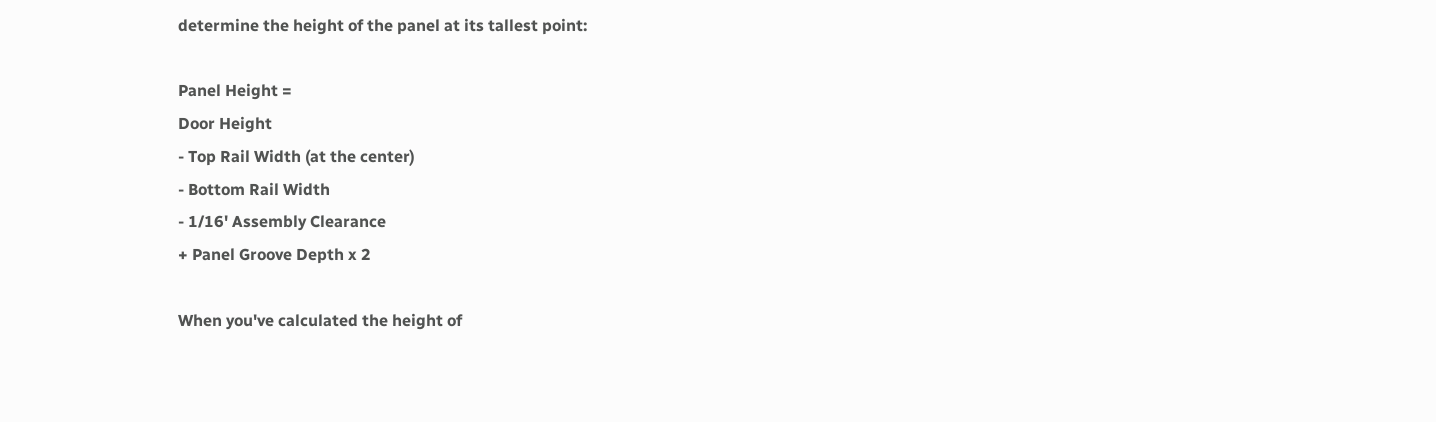determine the height of the panel at its tallest point:

Panel Height =
Door Height
- Top Rail Width (at the center)
- Bottom Rail Width
- 1/16' Assembly Clearance
+ Panel Groove Depth x 2

When you've calculated the height of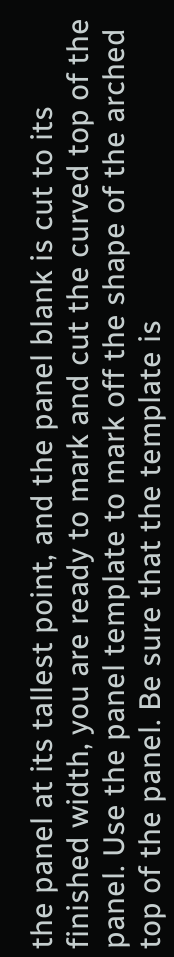the panel at its tallest point, and the panel blank is cut to its finished width, you are ready to mark and cut the curved top of the panel. Use the panel template to mark off the shape of the arched top of the panel. Be sure that the template is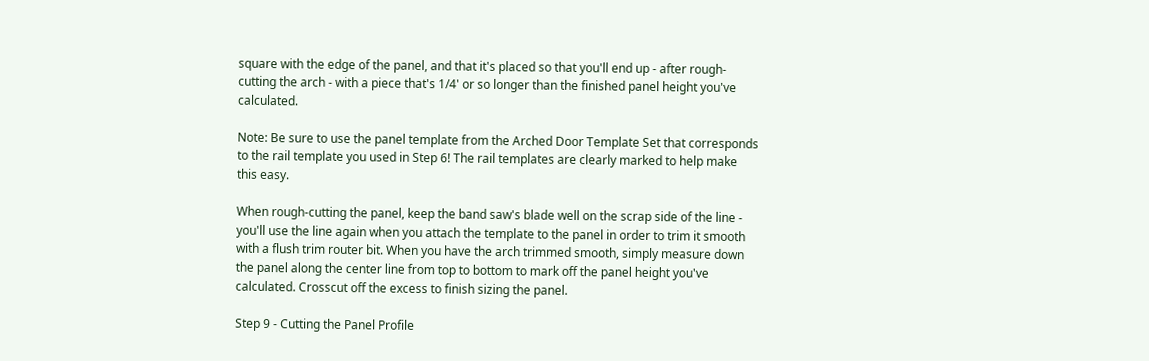square with the edge of the panel, and that it's placed so that you'll end up - after rough-cutting the arch - with a piece that's 1/4' or so longer than the finished panel height you've calculated.

Note: Be sure to use the panel template from the Arched Door Template Set that corresponds to the rail template you used in Step 6! The rail templates are clearly marked to help make this easy.

When rough-cutting the panel, keep the band saw's blade well on the scrap side of the line - you'll use the line again when you attach the template to the panel in order to trim it smooth with a flush trim router bit. When you have the arch trimmed smooth, simply measure down the panel along the center line from top to bottom to mark off the panel height you've calculated. Crosscut off the excess to finish sizing the panel.

Step 9 - Cutting the Panel Profile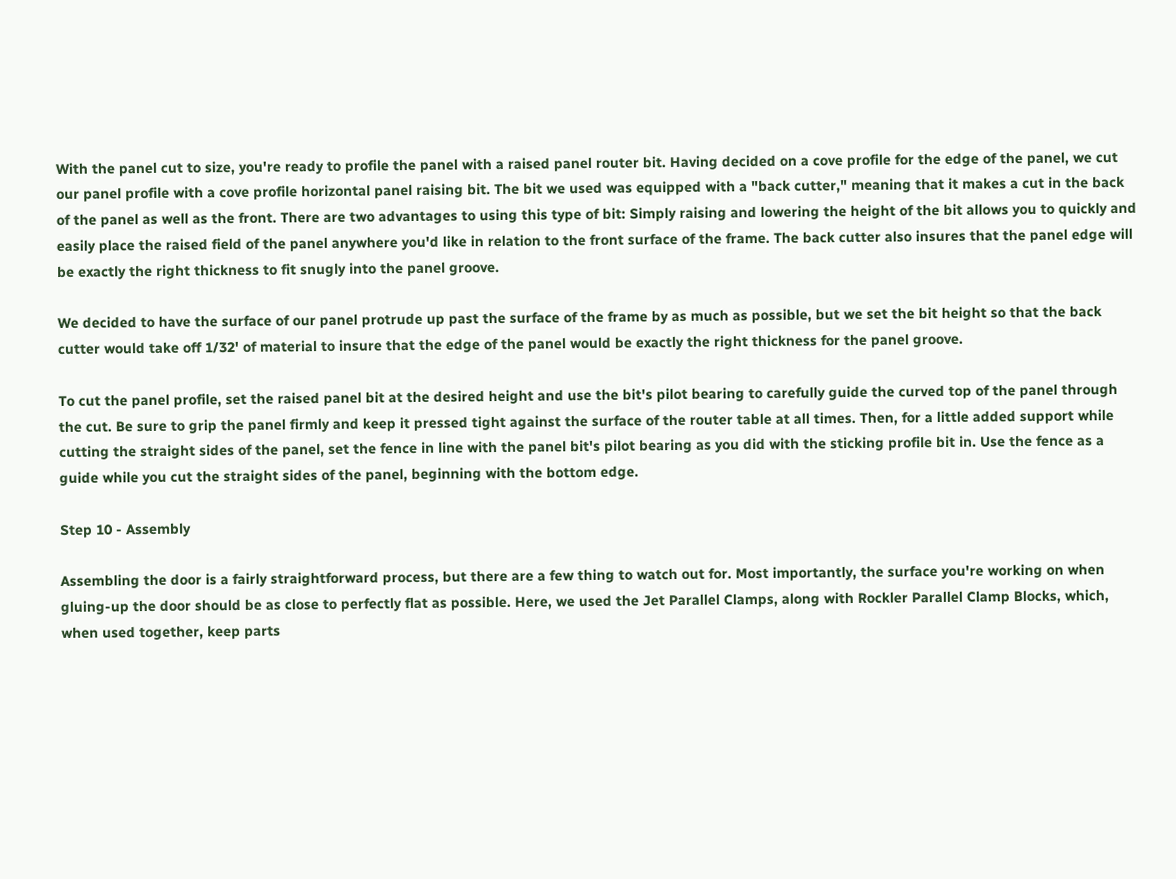With the panel cut to size, you're ready to profile the panel with a raised panel router bit. Having decided on a cove profile for the edge of the panel, we cut our panel profile with a cove profile horizontal panel raising bit. The bit we used was equipped with a "back cutter," meaning that it makes a cut in the back of the panel as well as the front. There are two advantages to using this type of bit: Simply raising and lowering the height of the bit allows you to quickly and easily place the raised field of the panel anywhere you'd like in relation to the front surface of the frame. The back cutter also insures that the panel edge will be exactly the right thickness to fit snugly into the panel groove.

We decided to have the surface of our panel protrude up past the surface of the frame by as much as possible, but we set the bit height so that the back cutter would take off 1/32' of material to insure that the edge of the panel would be exactly the right thickness for the panel groove.

To cut the panel profile, set the raised panel bit at the desired height and use the bit's pilot bearing to carefully guide the curved top of the panel through the cut. Be sure to grip the panel firmly and keep it pressed tight against the surface of the router table at all times. Then, for a little added support while cutting the straight sides of the panel, set the fence in line with the panel bit's pilot bearing as you did with the sticking profile bit in. Use the fence as a guide while you cut the straight sides of the panel, beginning with the bottom edge.

Step 10 - Assembly

Assembling the door is a fairly straightforward process, but there are a few thing to watch out for. Most importantly, the surface you're working on when gluing-up the door should be as close to perfectly flat as possible. Here, we used the Jet Parallel Clamps, along with Rockler Parallel Clamp Blocks, which, when used together, keep parts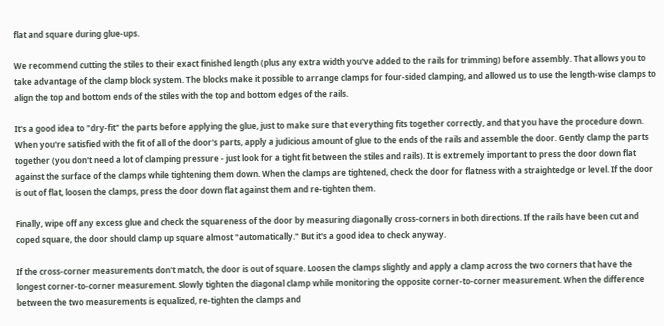flat and square during glue-ups.

We recommend cutting the stiles to their exact finished length (plus any extra width you've added to the rails for trimming) before assembly. That allows you to take advantage of the clamp block system. The blocks make it possible to arrange clamps for four-sided clamping, and allowed us to use the length-wise clamps to align the top and bottom ends of the stiles with the top and bottom edges of the rails.

It's a good idea to "dry-fit" the parts before applying the glue, just to make sure that everything fits together correctly, and that you have the procedure down. When you're satisfied with the fit of all of the door's parts, apply a judicious amount of glue to the ends of the rails and assemble the door. Gently clamp the parts together (you don't need a lot of clamping pressure - just look for a tight fit between the stiles and rails). It is extremely important to press the door down flat against the surface of the clamps while tightening them down. When the clamps are tightened, check the door for flatness with a straightedge or level. If the door is out of flat, loosen the clamps, press the door down flat against them and re-tighten them.

Finally, wipe off any excess glue and check the squareness of the door by measuring diagonally cross-corners in both directions. If the rails have been cut and coped square, the door should clamp up square almost "automatically." But it's a good idea to check anyway.

If the cross-corner measurements don't match, the door is out of square. Loosen the clamps slightly and apply a clamp across the two corners that have the longest corner-to-corner measurement. Slowly tighten the diagonal clamp while monitoring the opposite corner-to-corner measurement. When the difference between the two measurements is equalized, re-tighten the clamps and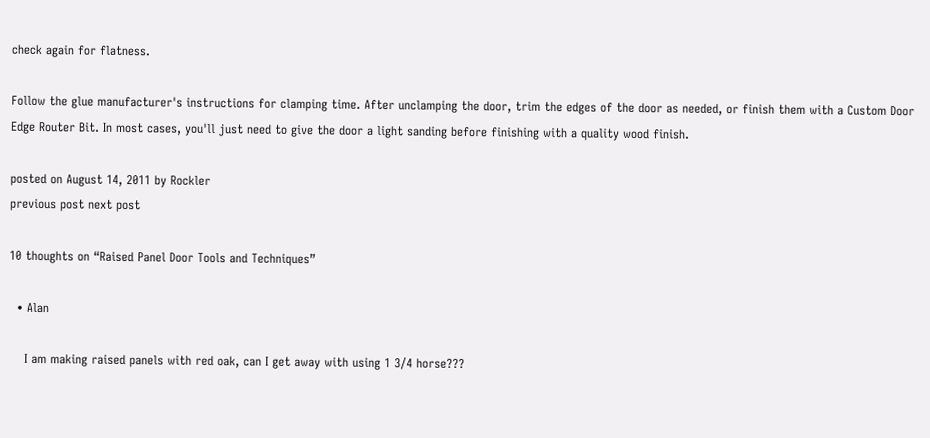check again for flatness.

Follow the glue manufacturer's instructions for clamping time. After unclamping the door, trim the edges of the door as needed, or finish them with a Custom Door Edge Router Bit. In most cases, you'll just need to give the door a light sanding before finishing with a quality wood finish.

posted on August 14, 2011 by Rockler
previous post next post

10 thoughts on “Raised Panel Door Tools and Techniques”

  • Alan

    I am making raised panels with red oak, can I get away with using 1 3/4 horse???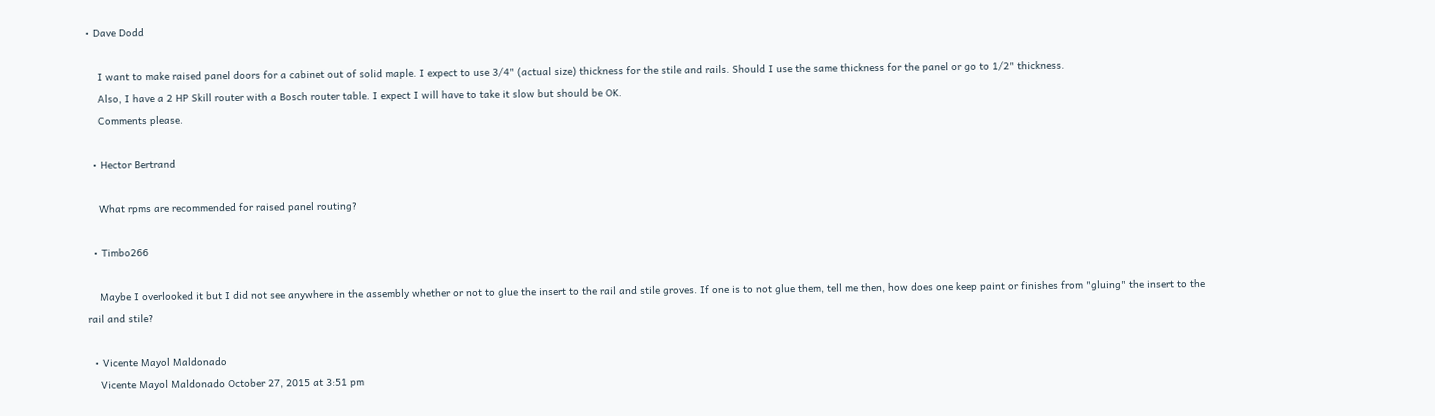• Dave Dodd

    I want to make raised panel doors for a cabinet out of solid maple. I expect to use 3/4" (actual size) thickness for the stile and rails. Should I use the same thickness for the panel or go to 1/2" thickness.
    Also, I have a 2 HP Skill router with a Bosch router table. I expect I will have to take it slow but should be OK.
    Comments please.

  • Hector Bertrand

    What rpms are recommended for raised panel routing?

  • Timbo266

    Maybe I overlooked it but I did not see anywhere in the assembly whether or not to glue the insert to the rail and stile groves. If one is to not glue them, tell me then, how does one keep paint or finishes from "gluing" the insert to the rail and stile?

  • Vicente Mayol Maldonado
    Vicente Mayol Maldonado October 27, 2015 at 3:51 pm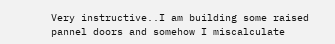Very instructive..I am building some raised pannel doors and somehow I miscalculate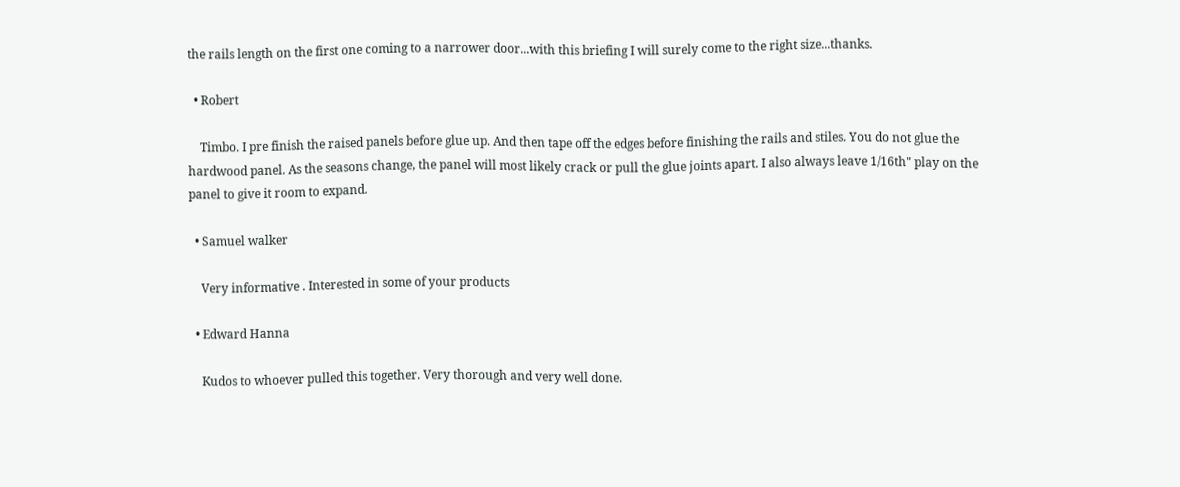the rails length on the first one coming to a narrower door...with this briefing I will surely come to the right size...thanks.

  • Robert

    Timbo. I pre finish the raised panels before glue up. And then tape off the edges before finishing the rails and stiles. You do not glue the hardwood panel. As the seasons change, the panel will most likely crack or pull the glue joints apart. I also always leave 1/16th" play on the panel to give it room to expand.

  • Samuel walker

    Very informative . Interested in some of your products

  • Edward Hanna

    Kudos to whoever pulled this together. Very thorough and very well done.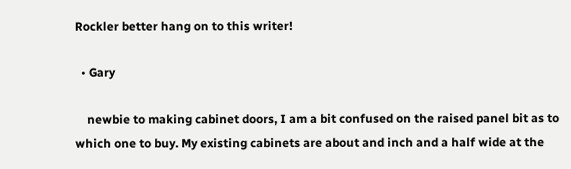Rockler better hang on to this writer!

  • Gary

    newbie to making cabinet doors, I am a bit confused on the raised panel bit as to which one to buy. My existing cabinets are about and inch and a half wide at the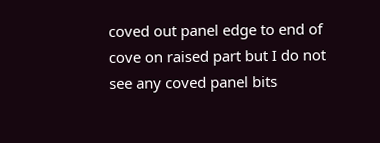coved out panel edge to end of cove on raised part but I do not see any coved panel bits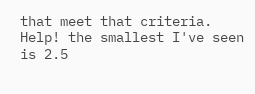that meet that criteria. Help! the smallest I've seen is 2.5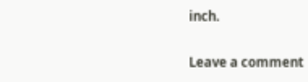inch.

Leave a comment